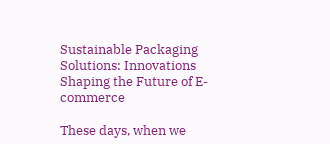Sustainable Packaging Solutions: Innovations Shaping the Future of E-commerce

These days, when we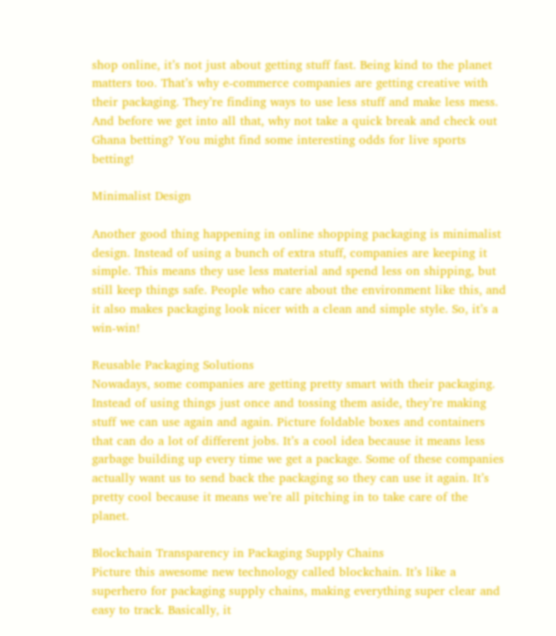shop online, it’s not just about getting stuff fast. Being kind to the planet matters too. That’s why e-commerce companies are getting creative with their packaging. They’re finding ways to use less stuff and make less mess. And before we get into all that, why not take a quick break and check out Ghana betting? You might find some interesting odds for live sports betting!

Minimalist Design

Another good thing happening in online shopping packaging is minimalist design. Instead of using a bunch of extra stuff, companies are keeping it simple. This means they use less material and spend less on shipping, but still keep things safe. People who care about the environment like this, and it also makes packaging look nicer with a clean and simple style. So, it’s a win-win!

Reusable Packaging Solutions
Nowadays, some companies are getting pretty smart with their packaging. Instead of using things just once and tossing them aside, they’re making stuff we can use again and again. Picture foldable boxes and containers that can do a lot of different jobs. It’s a cool idea because it means less garbage building up every time we get a package. Some of these companies actually want us to send back the packaging so they can use it again. It’s pretty cool because it means we’re all pitching in to take care of the planet.

Blockchain Transparency in Packaging Supply Chains
Picture this awesome new technology called blockchain. It’s like a superhero for packaging supply chains, making everything super clear and easy to track. Basically, it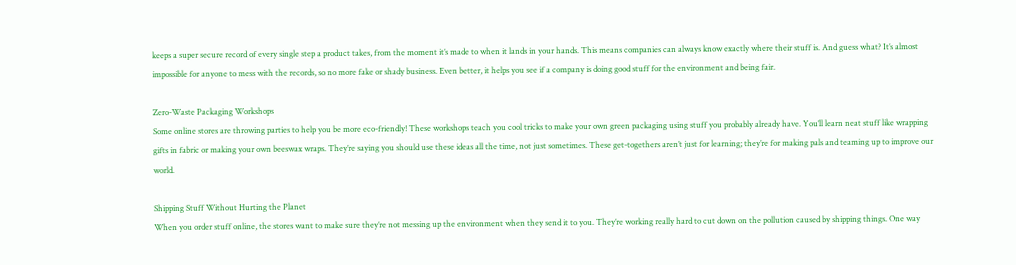keeps a super secure record of every single step a product takes, from the moment it’s made to when it lands in your hands. This means companies can always know exactly where their stuff is. And guess what? It’s almost impossible for anyone to mess with the records, so no more fake or shady business. Even better, it helps you see if a company is doing good stuff for the environment and being fair.

Zero-Waste Packaging Workshops
Some online stores are throwing parties to help you be more eco-friendly! These workshops teach you cool tricks to make your own green packaging using stuff you probably already have. You’ll learn neat stuff like wrapping gifts in fabric or making your own beeswax wraps. They’re saying you should use these ideas all the time, not just sometimes. These get-togethers aren’t just for learning; they’re for making pals and teaming up to improve our world.

Shipping Stuff Without Hurting the Planet
When you order stuff online, the stores want to make sure they’re not messing up the environment when they send it to you. They’re working really hard to cut down on the pollution caused by shipping things. One way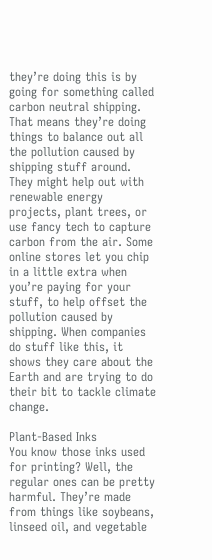they’re doing this is by going for something called carbon neutral shipping. That means they’re doing things to balance out all the pollution caused by shipping stuff around. They might help out with renewable energy projects, plant trees, or use fancy tech to capture carbon from the air. Some online stores let you chip in a little extra when you’re paying for your stuff, to help offset the pollution caused by shipping. When companies do stuff like this, it shows they care about the Earth and are trying to do their bit to tackle climate change.

Plant-Based Inks
You know those inks used for printing? Well, the regular ones can be pretty harmful. They’re made from things like soybeans, linseed oil, and vegetable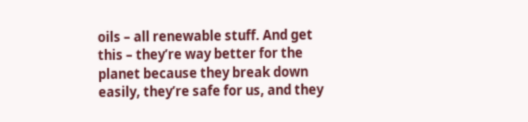oils – all renewable stuff. And get this – they’re way better for the planet because they break down easily, they’re safe for us, and they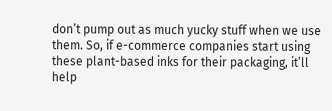don’t pump out as much yucky stuff when we use them. So, if e-commerce companies start using these plant-based inks for their packaging, it’ll help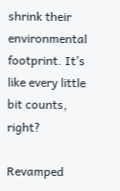shrink their environmental footprint. It’s like every little bit counts, right?

Revamped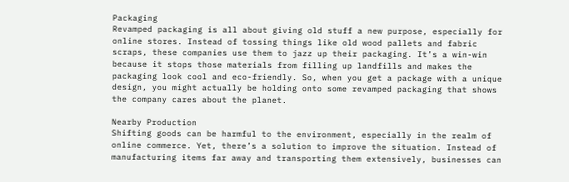Packaging
Revamped packaging is all about giving old stuff a new purpose, especially for online stores. Instead of tossing things like old wood pallets and fabric scraps, these companies use them to jazz up their packaging. It’s a win-win because it stops those materials from filling up landfills and makes the packaging look cool and eco-friendly. So, when you get a package with a unique design, you might actually be holding onto some revamped packaging that shows the company cares about the planet.

Nearby Production
Shifting goods can be harmful to the environment, especially in the realm of online commerce. Yet, there’s a solution to improve the situation. Instead of manufacturing items far away and transporting them extensively, businesses can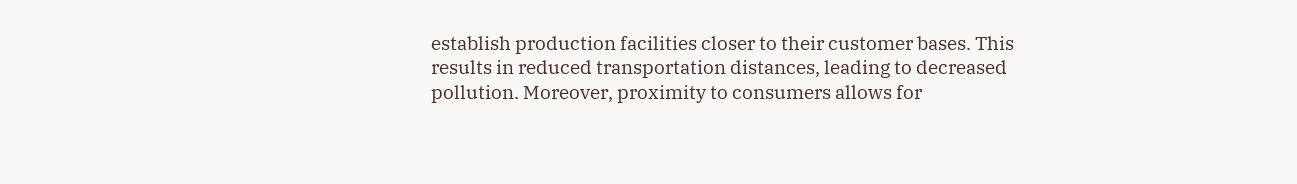establish production facilities closer to their customer bases. This results in reduced transportation distances, leading to decreased pollution. Moreover, proximity to consumers allows for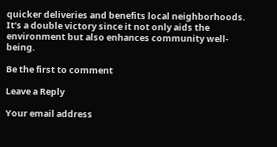quicker deliveries and benefits local neighborhoods. It’s a double victory since it not only aids the environment but also enhances community well-being.

Be the first to comment

Leave a Reply

Your email address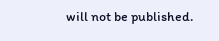will not be published.